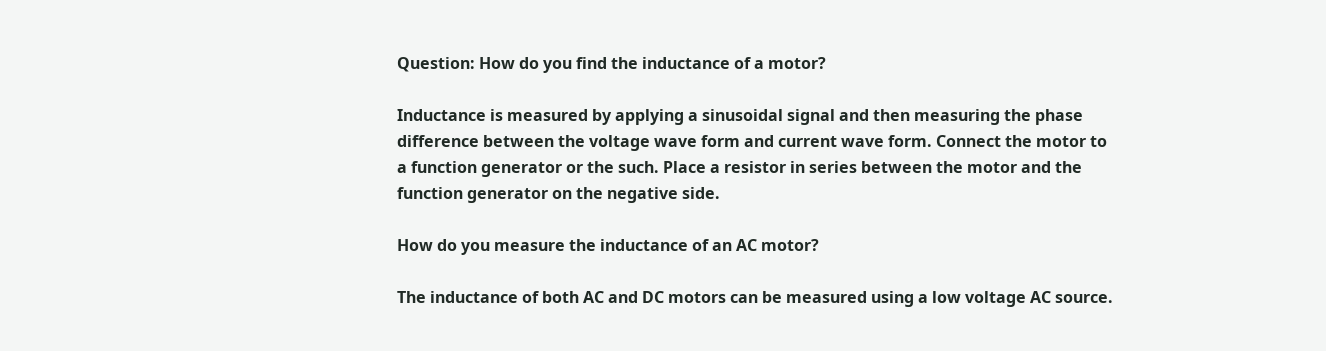Question: How do you find the inductance of a motor?

Inductance is measured by applying a sinusoidal signal and then measuring the phase difference between the voltage wave form and current wave form. Connect the motor to a function generator or the such. Place a resistor in series between the motor and the function generator on the negative side.

How do you measure the inductance of an AC motor?

The inductance of both AC and DC motors can be measured using a low voltage AC source.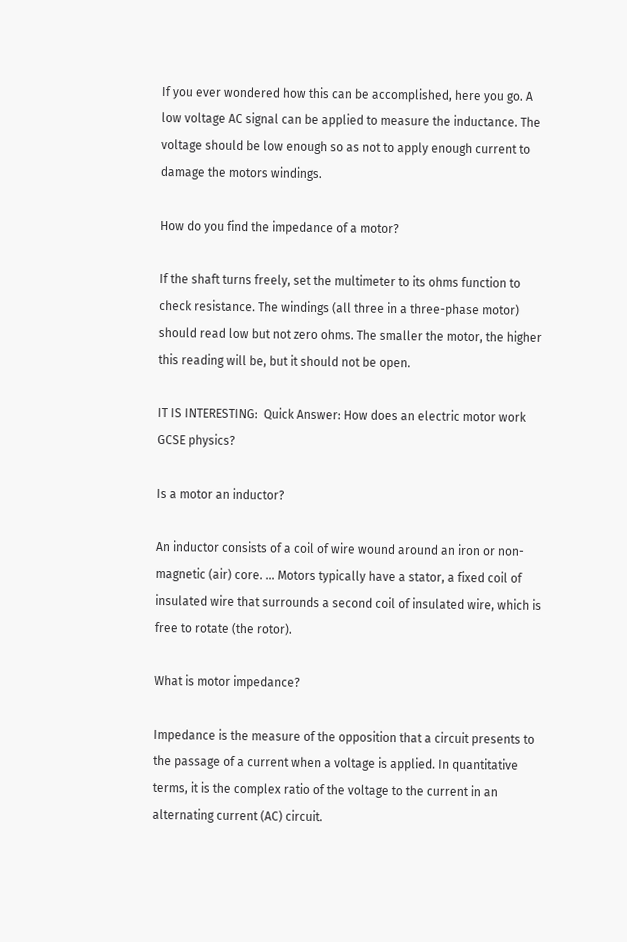If you ever wondered how this can be accomplished, here you go. A low voltage AC signal can be applied to measure the inductance. The voltage should be low enough so as not to apply enough current to damage the motors windings.

How do you find the impedance of a motor?

If the shaft turns freely, set the multimeter to its ohms function to check resistance. The windings (all three in a three-phase motor) should read low but not zero ohms. The smaller the motor, the higher this reading will be, but it should not be open.

IT IS INTERESTING:  Quick Answer: How does an electric motor work GCSE physics?

Is a motor an inductor?

An inductor consists of a coil of wire wound around an iron or non-magnetic (air) core. … Motors typically have a stator, a fixed coil of insulated wire that surrounds a second coil of insulated wire, which is free to rotate (the rotor).

What is motor impedance?

Impedance is the measure of the opposition that a circuit presents to the passage of a current when a voltage is applied. In quantitative terms, it is the complex ratio of the voltage to the current in an alternating current (AC) circuit.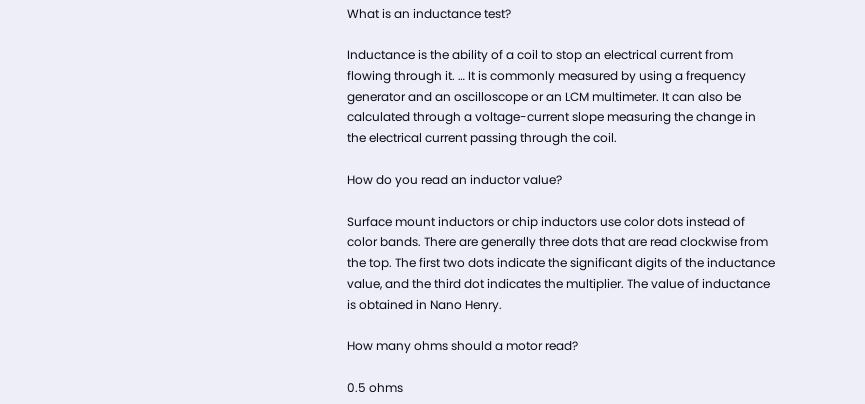What is an inductance test?

Inductance is the ability of a coil to stop an electrical current from flowing through it. … It is commonly measured by using a frequency generator and an oscilloscope or an LCM multimeter. It can also be calculated through a voltage-current slope measuring the change in the electrical current passing through the coil.

How do you read an inductor value?

Surface mount inductors or chip inductors use color dots instead of color bands. There are generally three dots that are read clockwise from the top. The first two dots indicate the significant digits of the inductance value, and the third dot indicates the multiplier. The value of inductance is obtained in Nano Henry.

How many ohms should a motor read?

0.5 ohms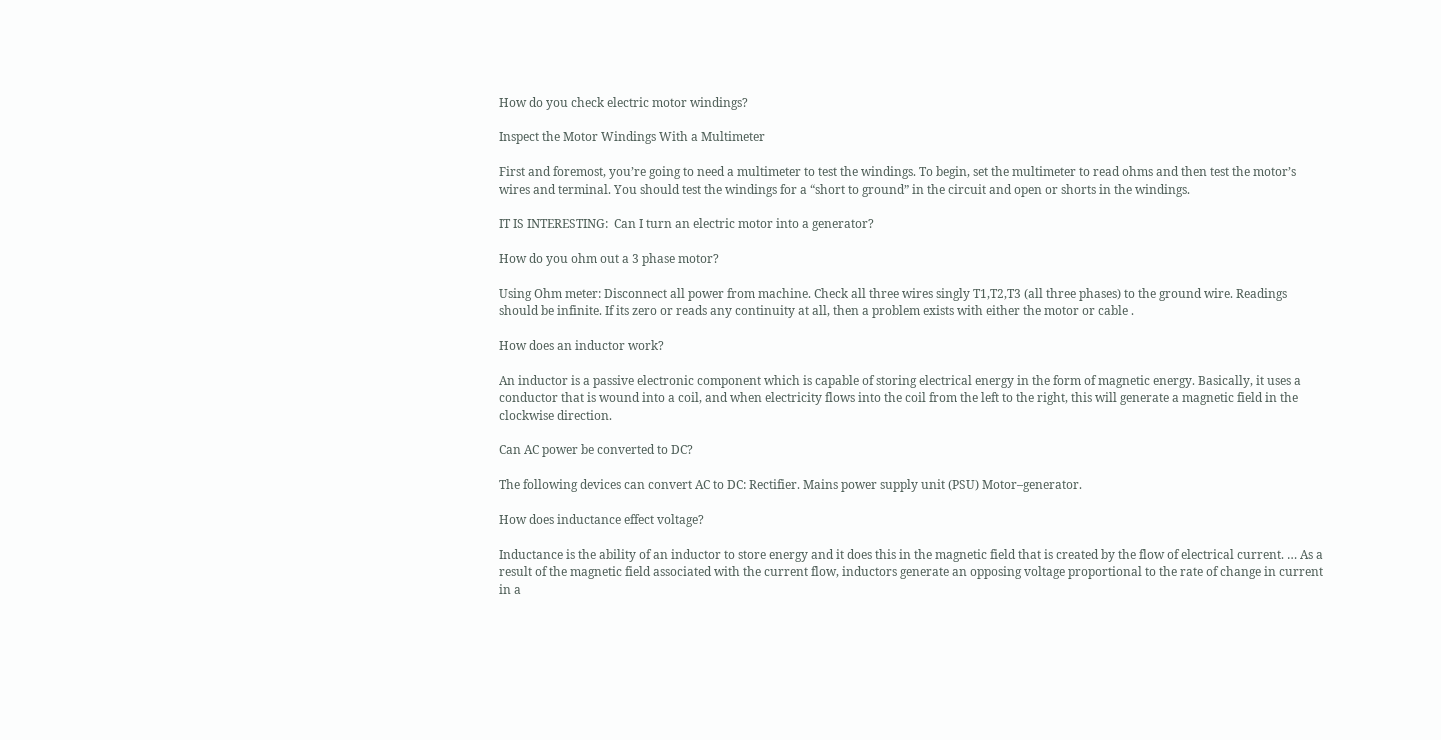How do you check electric motor windings?

Inspect the Motor Windings With a Multimeter

First and foremost, you’re going to need a multimeter to test the windings. To begin, set the multimeter to read ohms and then test the motor’s wires and terminal. You should test the windings for a “short to ground” in the circuit and open or shorts in the windings.

IT IS INTERESTING:  Can I turn an electric motor into a generator?

How do you ohm out a 3 phase motor?

Using Ohm meter: Disconnect all power from machine. Check all three wires singly T1,T2,T3 (all three phases) to the ground wire. Readings should be infinite. If its zero or reads any continuity at all, then a problem exists with either the motor or cable .

How does an inductor work?

An inductor is a passive electronic component which is capable of storing electrical energy in the form of magnetic energy. Basically, it uses a conductor that is wound into a coil, and when electricity flows into the coil from the left to the right, this will generate a magnetic field in the clockwise direction.

Can AC power be converted to DC?

The following devices can convert AC to DC: Rectifier. Mains power supply unit (PSU) Motor–generator.

How does inductance effect voltage?

Inductance is the ability of an inductor to store energy and it does this in the magnetic field that is created by the flow of electrical current. … As a result of the magnetic field associated with the current flow, inductors generate an opposing voltage proportional to the rate of change in current in a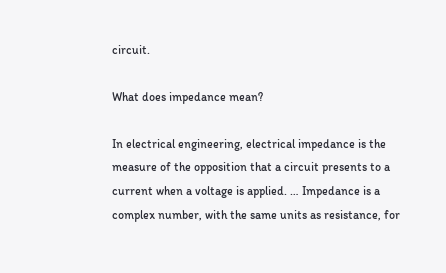circuit.

What does impedance mean?

In electrical engineering, electrical impedance is the measure of the opposition that a circuit presents to a current when a voltage is applied. … Impedance is a complex number, with the same units as resistance, for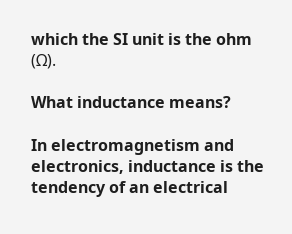which the SI unit is the ohm (Ω).

What inductance means?

In electromagnetism and electronics, inductance is the tendency of an electrical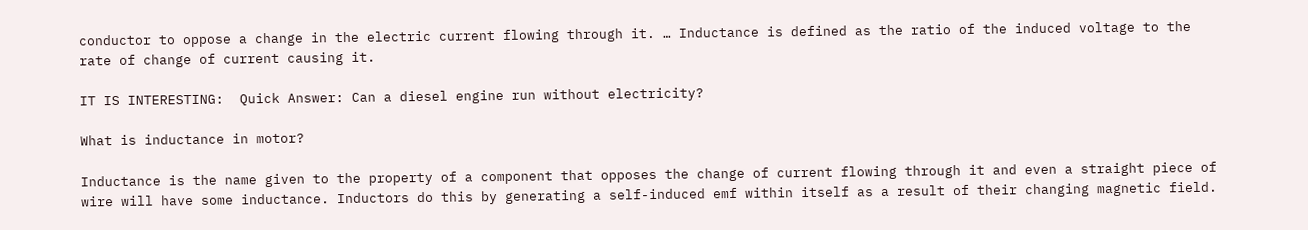conductor to oppose a change in the electric current flowing through it. … Inductance is defined as the ratio of the induced voltage to the rate of change of current causing it.

IT IS INTERESTING:  Quick Answer: Can a diesel engine run without electricity?

What is inductance in motor?

Inductance is the name given to the property of a component that opposes the change of current flowing through it and even a straight piece of wire will have some inductance. Inductors do this by generating a self-induced emf within itself as a result of their changing magnetic field.